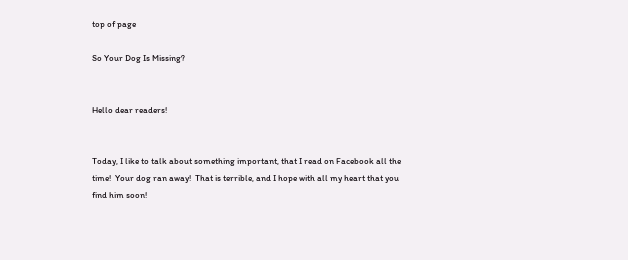top of page

So Your Dog Is Missing?


Hello dear readers!


Today, I like to talk about something important, that I read on Facebook all the time!  Your dog ran away!  That is terrible, and I hope with all my heart that you find him soon!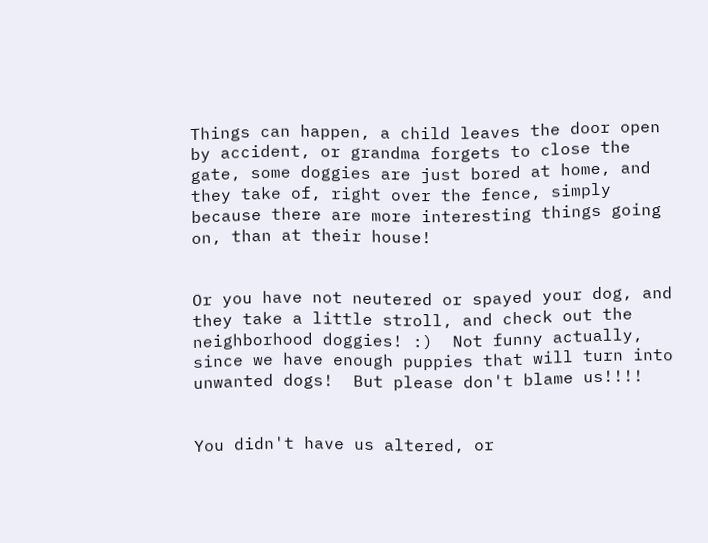Things can happen, a child leaves the door open by accident, or grandma forgets to close the gate, some doggies are just bored at home, and they take of, right over the fence, simply because there are more interesting things going on, than at their house!


Or you have not neutered or spayed your dog, and they take a little stroll, and check out the neighborhood doggies! :)  Not funny actually, since we have enough puppies that will turn into unwanted dogs!  But please don't blame us!!!!


You didn't have us altered, or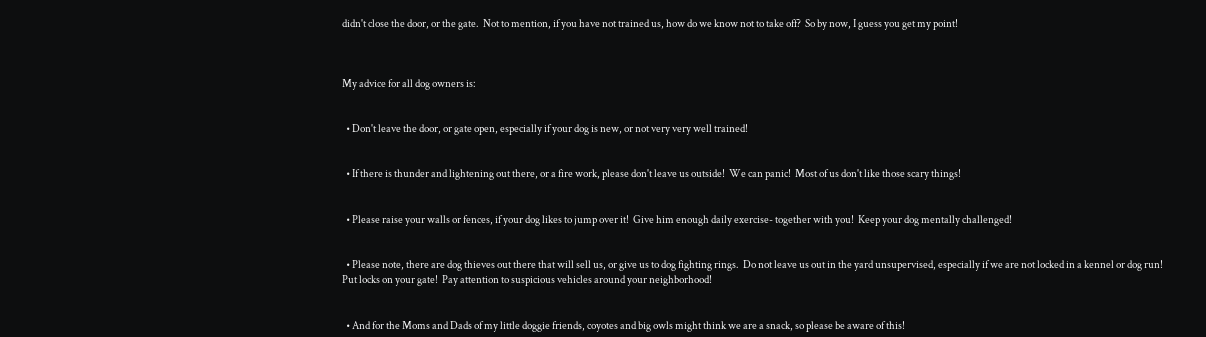didn't close the door, or the gate.  Not to mention, if you have not trained us, how do we know not to take off?  So by now, I guess you get my point!



My advice for all dog owners is:


  • Don't leave the door, or gate open, especially if your dog is new, or not very very well trained!


  • If there is thunder and lightening out there, or a fire work, please don't leave us outside!  We can panic!  Most of us don't like those scary things!


  • Please raise your walls or fences, if your dog likes to jump over it!  Give him enough daily exercise- together with you!  Keep your dog mentally challenged!


  • Please note, there are dog thieves out there that will sell us, or give us to dog fighting rings.  Do not leave us out in the yard unsupervised, especially if we are not locked in a kennel or dog run!  Put locks on your gate!  Pay attention to suspicious vehicles around your neighborhood!


  • And for the Moms and Dads of my little doggie friends, coyotes and big owls might think we are a snack, so please be aware of this!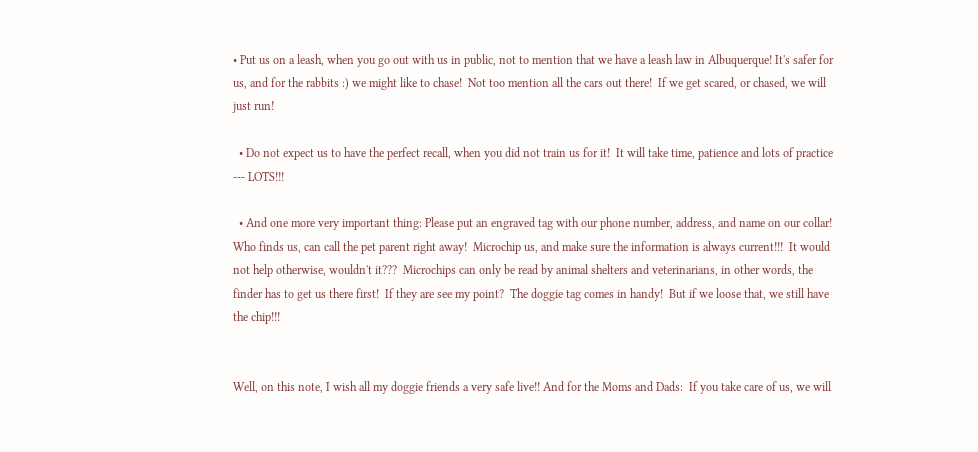• Put us on a leash, when you go out with us in public, not to mention that we have a leash law in Albuquerque! It's safer for us, and for the rabbits :) we might like to chase!  Not too mention all the cars out there!  If we get scared, or chased, we will just run!

  • Do not expect us to have the perfect recall, when you did not train us for it!  It will take time, patience and lots of practice --- LOTS!!!

  • And one more very important thing: Please put an engraved tag with our phone number, address, and name on our collar!  Who finds us, can call the pet parent right away!  Microchip us, and make sure the information is always current!!!  It would not help otherwise, wouldn't it???  Microchips can only be read by animal shelters and veterinarians, in other words, the finder has to get us there first!  If they are see my point?  The doggie tag comes in handy!  But if we loose that, we still have the chip!!!


Well, on this note, I wish all my doggie friends a very safe live!! And for the Moms and Dads:  If you take care of us, we will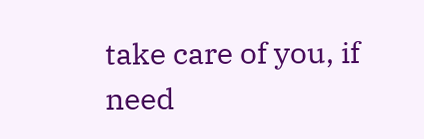take care of you, if need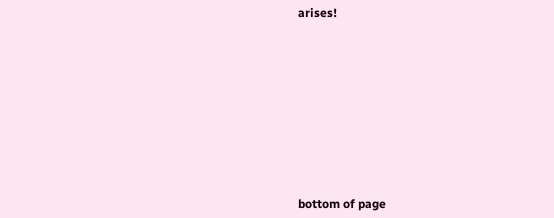arises!










bottom of page